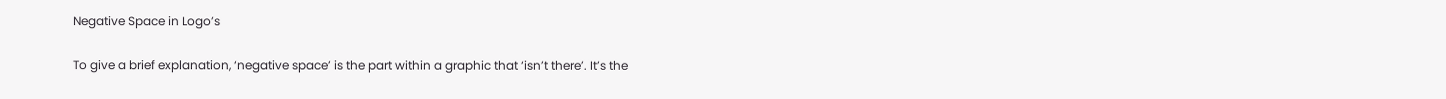Negative Space in Logo’s

To give a brief explanation, ‘negative space’ is the part within a graphic that ‘isn’t there’. It’s the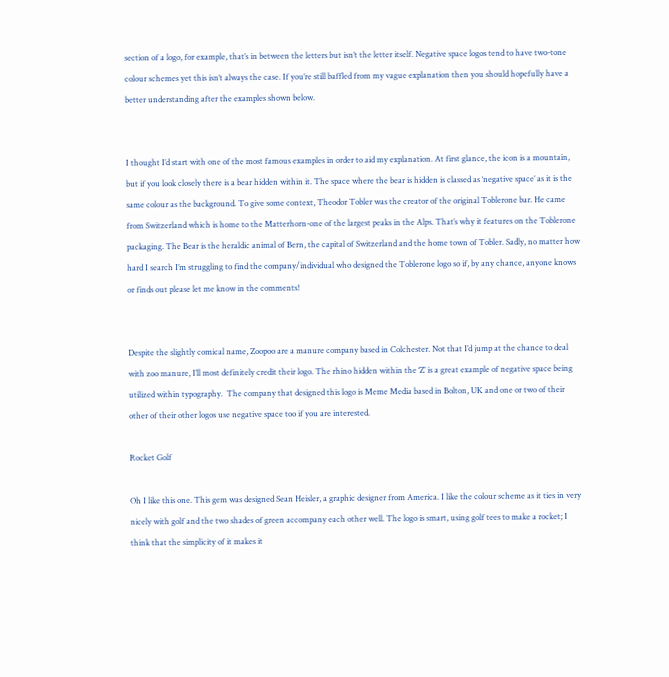section of a logo, for example, that’s in between the letters but isn’t the letter itself. Negative space logos tend to have two-tone colour schemes yet this isn’t always the case. If you’re still baffled from my vague explanation then you should hopefully have a better understanding after the examples shown below.


I thought I’d start with one of the most famous examples in order to aid my explanation. At first glance, the icon is a mountain, but if you look closely there is a bear hidden within it. The space where the bear is hidden is classed as ‘negative space’ as it is the same colour as the background. To give some context, Theodor Tobler was the creator of the original Toblerone bar. He came from Switzerland which is home to the Matterhorn-one of the largest peaks in the Alps. That’s why it features on the Toblerone packaging. The Bear is the heraldic animal of Bern, the capital of Switzerland and the home town of Tobler. Sadly, no matter how hard I search I’m struggling to find the company/individual who designed the Toblerone logo so if, by any chance, anyone knows or finds out please let me know in the comments!


Despite the slightly comical name, Zoopoo are a manure company based in Colchester. Not that I’d jump at the chance to deal with zoo manure, I’ll most definitely credit their logo. The rhino hidden within the ‘Z’ is a great example of negative space being utilized within typography.  The company that designed this logo is Meme Media based in Bolton, UK and one or two of their other of their other logos use negative space too if you are interested.

Rocket Golf

Oh I like this one. This gem was designed Sean Heisler, a graphic designer from America. I like the colour scheme as it ties in very nicely with golf and the two shades of green accompany each other well. The logo is smart, using golf tees to make a rocket; I think that the simplicity of it makes it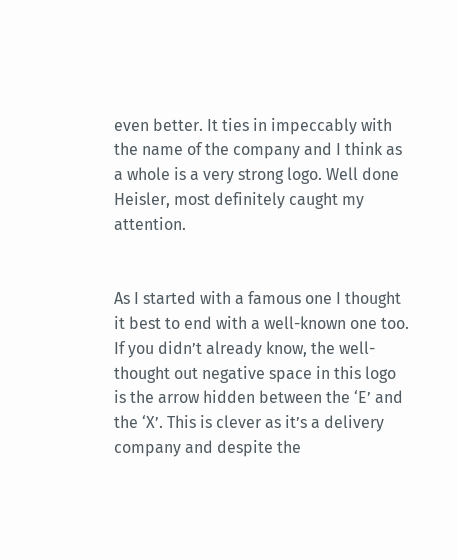even better. It ties in impeccably with the name of the company and I think as a whole is a very strong logo. Well done Heisler, most definitely caught my attention.


As I started with a famous one I thought it best to end with a well-known one too. If you didn’t already know, the well-thought out negative space in this logo is the arrow hidden between the ‘E’ and the ‘X’. This is clever as it’s a delivery company and despite the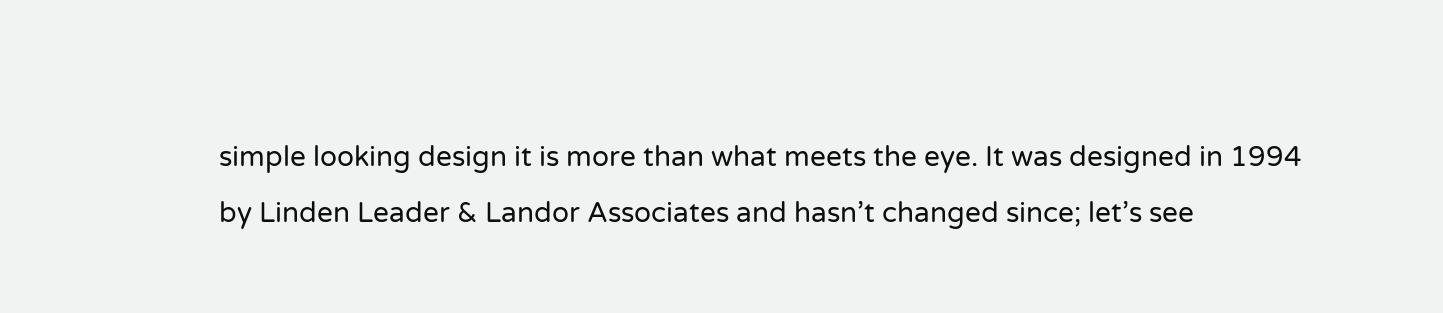simple looking design it is more than what meets the eye. It was designed in 1994 by Linden Leader & Landor Associates and hasn’t changed since; let’s see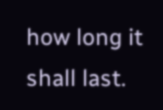how long it shall last.